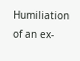Humiliation of an ex-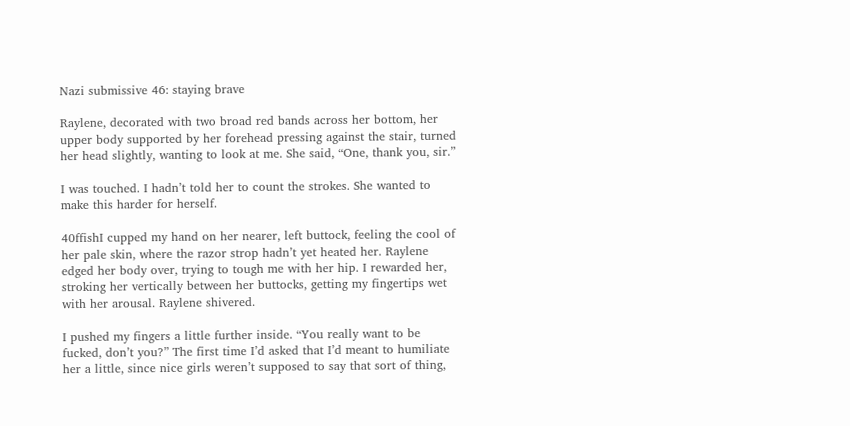Nazi submissive 46: staying brave

Raylene, decorated with two broad red bands across her bottom, her upper body supported by her forehead pressing against the stair, turned her head slightly, wanting to look at me. She said, “One, thank you, sir.”

I was touched. I hadn’t told her to count the strokes. She wanted to make this harder for herself.

40ffishI cupped my hand on her nearer, left buttock, feeling the cool of her pale skin, where the razor strop hadn’t yet heated her. Raylene edged her body over, trying to tough me with her hip. I rewarded her, stroking her vertically between her buttocks, getting my fingertips wet with her arousal. Raylene shivered.

I pushed my fingers a little further inside. “You really want to be fucked, don’t you?” The first time I’d asked that I’d meant to humiliate her a little, since nice girls weren’t supposed to say that sort of thing,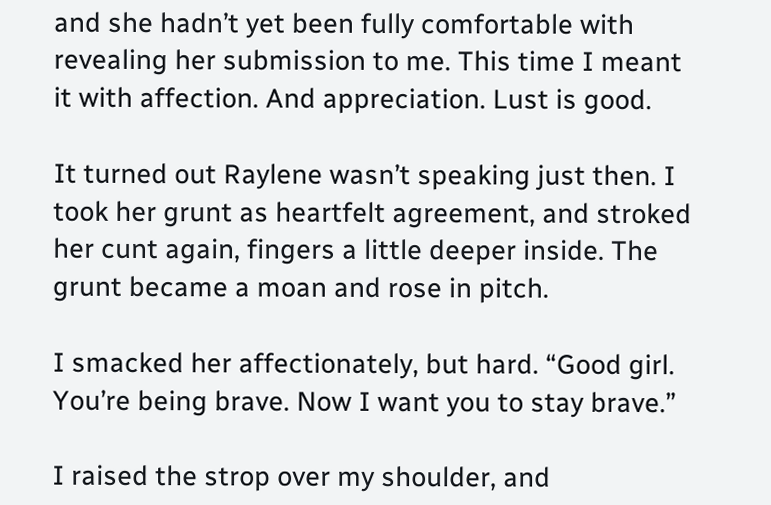and she hadn’t yet been fully comfortable with revealing her submission to me. This time I meant it with affection. And appreciation. Lust is good.

It turned out Raylene wasn’t speaking just then. I took her grunt as heartfelt agreement, and stroked her cunt again, fingers a little deeper inside. The grunt became a moan and rose in pitch.

I smacked her affectionately, but hard. “Good girl. You’re being brave. Now I want you to stay brave.”

I raised the strop over my shoulder, and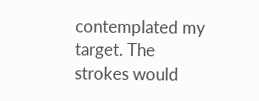contemplated my target. The strokes would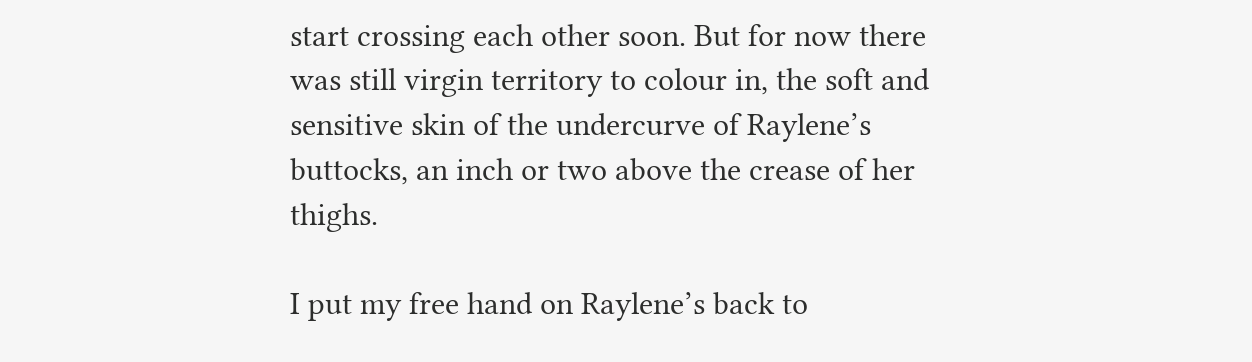start crossing each other soon. But for now there was still virgin territory to colour in, the soft and sensitive skin of the undercurve of Raylene’s buttocks, an inch or two above the crease of her thighs.

I put my free hand on Raylene’s back to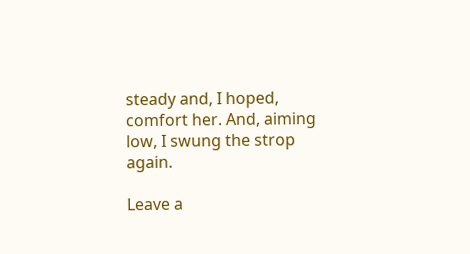steady and, I hoped, comfort her. And, aiming low, I swung the strop again.

Leave a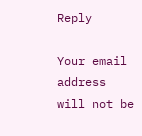Reply

Your email address will not be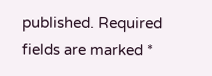published. Required fields are marked *